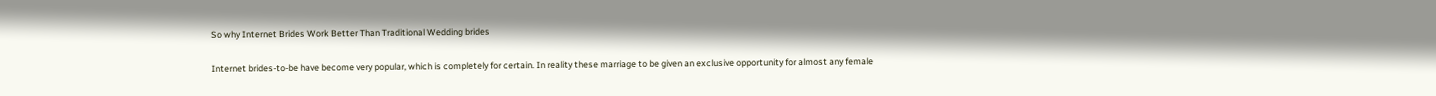So why Internet Brides Work Better Than Traditional Wedding brides

Internet brides-to-be have become very popular, which is completely for certain. In reality these marriage to be given an exclusive opportunity for almost any female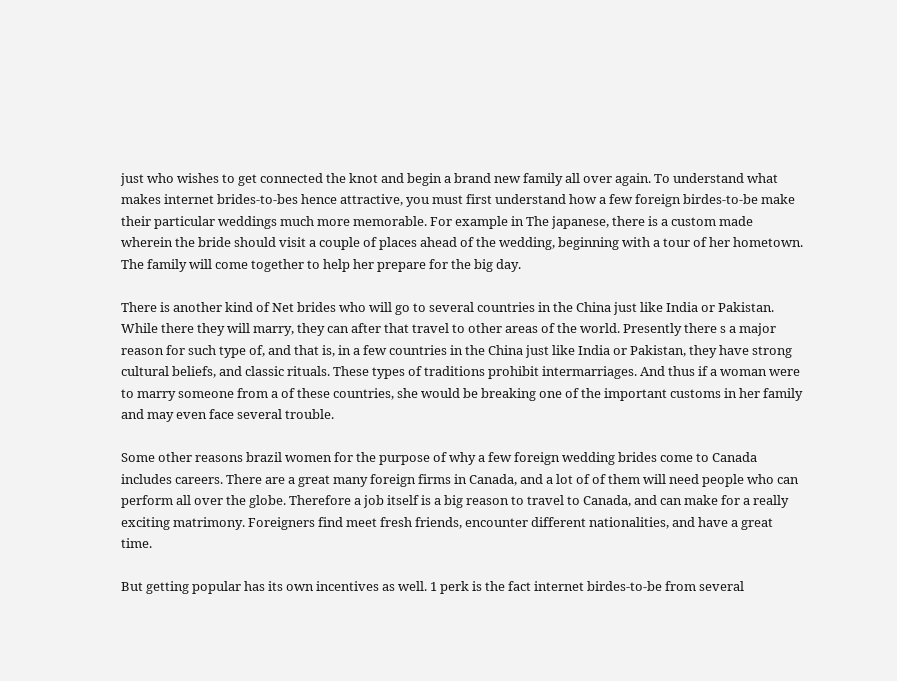just who wishes to get connected the knot and begin a brand new family all over again. To understand what makes internet brides-to-bes hence attractive, you must first understand how a few foreign birdes-to-be make their particular weddings much more memorable. For example in The japanese, there is a custom made wherein the bride should visit a couple of places ahead of the wedding, beginning with a tour of her hometown. The family will come together to help her prepare for the big day.

There is another kind of Net brides who will go to several countries in the China just like India or Pakistan. While there they will marry, they can after that travel to other areas of the world. Presently there s a major reason for such type of, and that is, in a few countries in the China just like India or Pakistan, they have strong cultural beliefs, and classic rituals. These types of traditions prohibit intermarriages. And thus if a woman were to marry someone from a of these countries, she would be breaking one of the important customs in her family and may even face several trouble.

Some other reasons brazil women for the purpose of why a few foreign wedding brides come to Canada includes careers. There are a great many foreign firms in Canada, and a lot of of them will need people who can perform all over the globe. Therefore a job itself is a big reason to travel to Canada, and can make for a really exciting matrimony. Foreigners find meet fresh friends, encounter different nationalities, and have a great time.

But getting popular has its own incentives as well. 1 perk is the fact internet birdes-to-be from several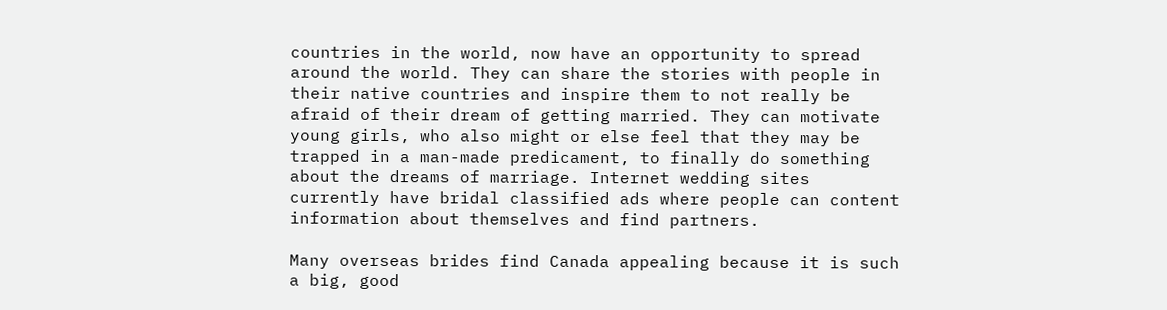countries in the world, now have an opportunity to spread around the world. They can share the stories with people in their native countries and inspire them to not really be afraid of their dream of getting married. They can motivate young girls, who also might or else feel that they may be trapped in a man-made predicament, to finally do something about the dreams of marriage. Internet wedding sites currently have bridal classified ads where people can content information about themselves and find partners.

Many overseas brides find Canada appealing because it is such a big, good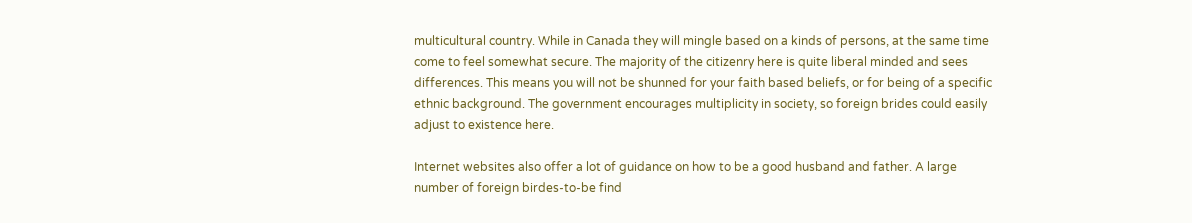multicultural country. While in Canada they will mingle based on a kinds of persons, at the same time come to feel somewhat secure. The majority of the citizenry here is quite liberal minded and sees differences. This means you will not be shunned for your faith based beliefs, or for being of a specific ethnic background. The government encourages multiplicity in society, so foreign brides could easily adjust to existence here.

Internet websites also offer a lot of guidance on how to be a good husband and father. A large number of foreign birdes-to-be find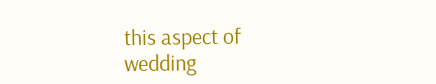this aspect of wedding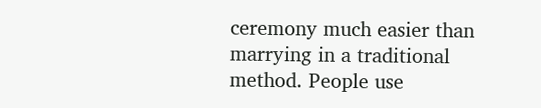ceremony much easier than marrying in a traditional method. People use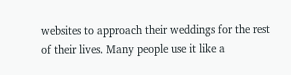websites to approach their weddings for the rest of their lives. Many people use it like a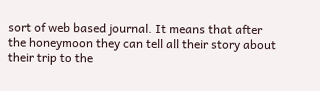sort of web based journal. It means that after the honeymoon they can tell all their story about their trip to the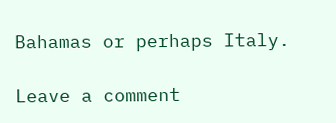Bahamas or perhaps Italy.

Leave a comment